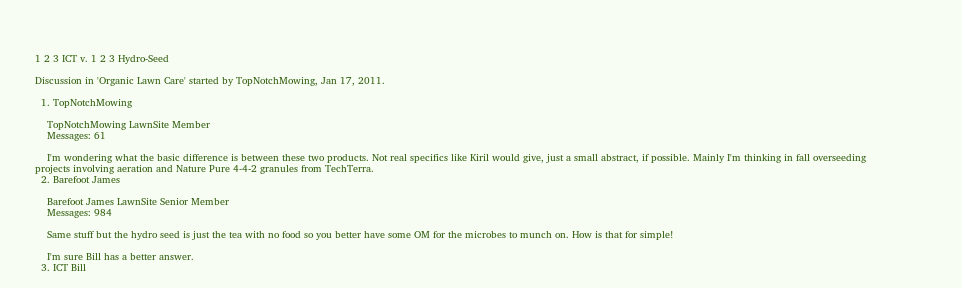1 2 3 ICT v. 1 2 3 Hydro-Seed

Discussion in 'Organic Lawn Care' started by TopNotchMowing, Jan 17, 2011.

  1. TopNotchMowing

    TopNotchMowing LawnSite Member
    Messages: 61

    I'm wondering what the basic difference is between these two products. Not real specifics like Kiril would give, just a small abstract, if possible. Mainly I'm thinking in fall overseeding projects involving aeration and Nature Pure 4-4-2 granules from TechTerra.
  2. Barefoot James

    Barefoot James LawnSite Senior Member
    Messages: 984

    Same stuff but the hydro seed is just the tea with no food so you better have some OM for the microbes to munch on. How is that for simple!

    I'm sure Bill has a better answer.
  3. ICT Bill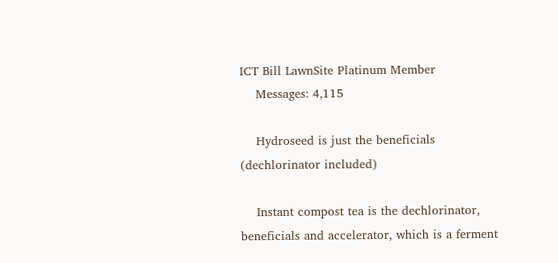ICT Bill LawnSite Platinum Member
    Messages: 4,115

    Hydroseed is just the beneficials (dechlorinator included)

    Instant compost tea is the dechlorinator, beneficials and accelerator, which is a ferment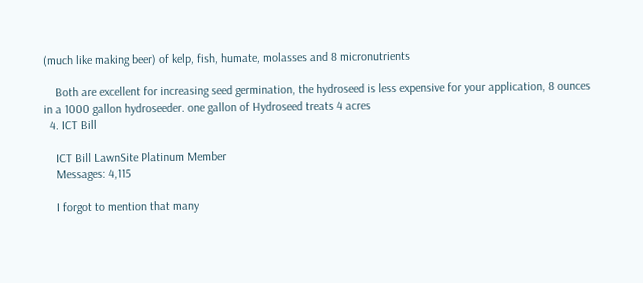(much like making beer) of kelp, fish, humate, molasses and 8 micronutrients

    Both are excellent for increasing seed germination, the hydroseed is less expensive for your application, 8 ounces in a 1000 gallon hydroseeder. one gallon of Hydroseed treats 4 acres
  4. ICT Bill

    ICT Bill LawnSite Platinum Member
    Messages: 4,115

    I forgot to mention that many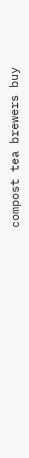compost tea brewers buy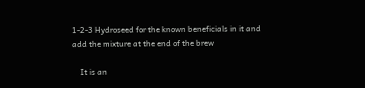1-2-3 Hydroseed for the known beneficials in it and add the mixture at the end of the brew

    It is an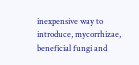inexpensive way to introduce, mycorrhizae, beneficial fungi and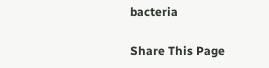bacteria

Share This Page